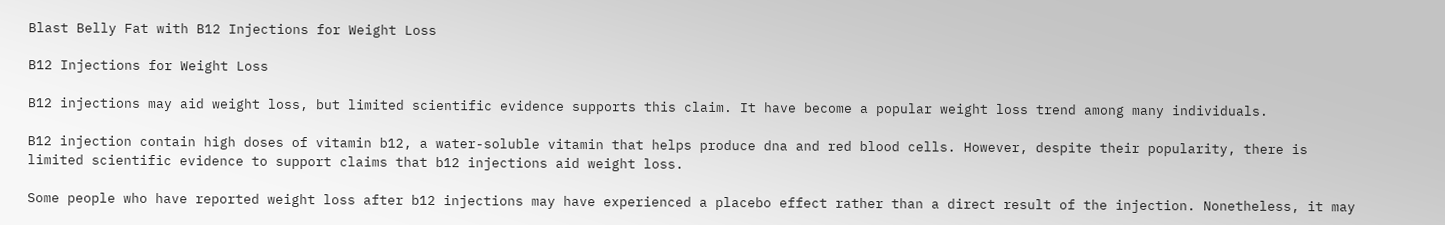Blast Belly Fat with B12 Injections for Weight Loss

B12 Injections for Weight Loss

B12 injections may aid weight loss, but limited scientific evidence supports this claim. It have become a popular weight loss trend among many individuals.

B12 injection contain high doses of vitamin b12, a water-soluble vitamin that helps produce dna and red blood cells. However, despite their popularity, there is limited scientific evidence to support claims that b12 injections aid weight loss.

Some people who have reported weight loss after b12 injections may have experienced a placebo effect rather than a direct result of the injection. Nonetheless, it may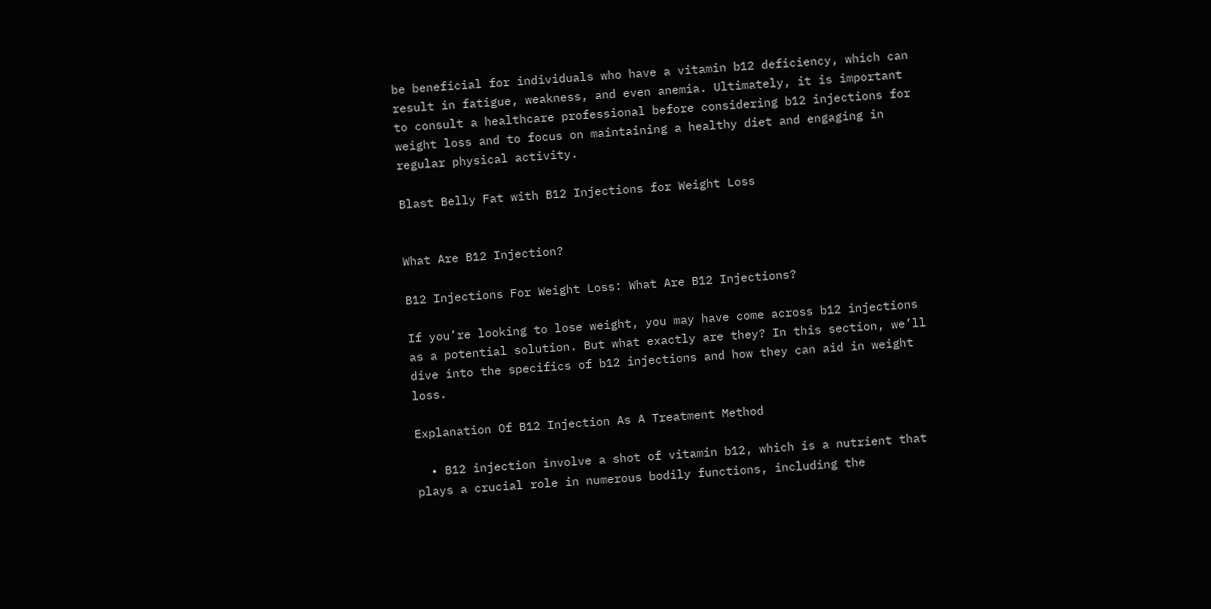be beneficial for individuals who have a vitamin b12 deficiency, which can result in fatigue, weakness, and even anemia. Ultimately, it is important to consult a healthcare professional before considering b12 injections for weight loss and to focus on maintaining a healthy diet and engaging in regular physical activity.

Blast Belly Fat with B12 Injections for Weight Loss


What Are B12 Injection?

B12 Injections For Weight Loss: What Are B12 Injections?

If you’re looking to lose weight, you may have come across b12 injections as a potential solution. But what exactly are they? In this section, we’ll dive into the specifics of b12 injections and how they can aid in weight loss.

Explanation Of B12 Injection As A Treatment Method

  • B12 injection involve a shot of vitamin b12, which is a nutrient that plays a crucial role in numerous bodily functions, including the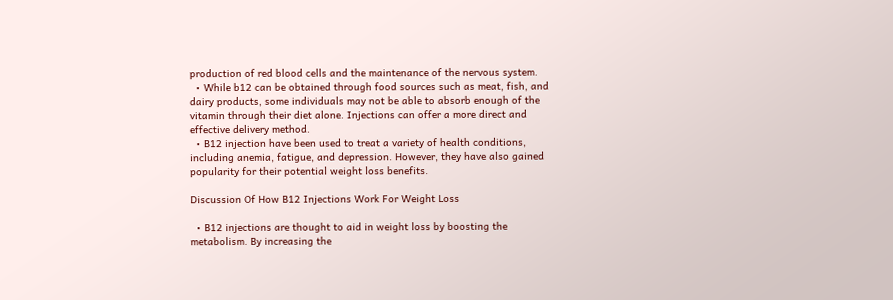production of red blood cells and the maintenance of the nervous system.
  • While b12 can be obtained through food sources such as meat, fish, and dairy products, some individuals may not be able to absorb enough of the vitamin through their diet alone. Injections can offer a more direct and effective delivery method.
  • B12 injection have been used to treat a variety of health conditions, including anemia, fatigue, and depression. However, they have also gained popularity for their potential weight loss benefits.

Discussion Of How B12 Injections Work For Weight Loss

  • B12 injections are thought to aid in weight loss by boosting the metabolism. By increasing the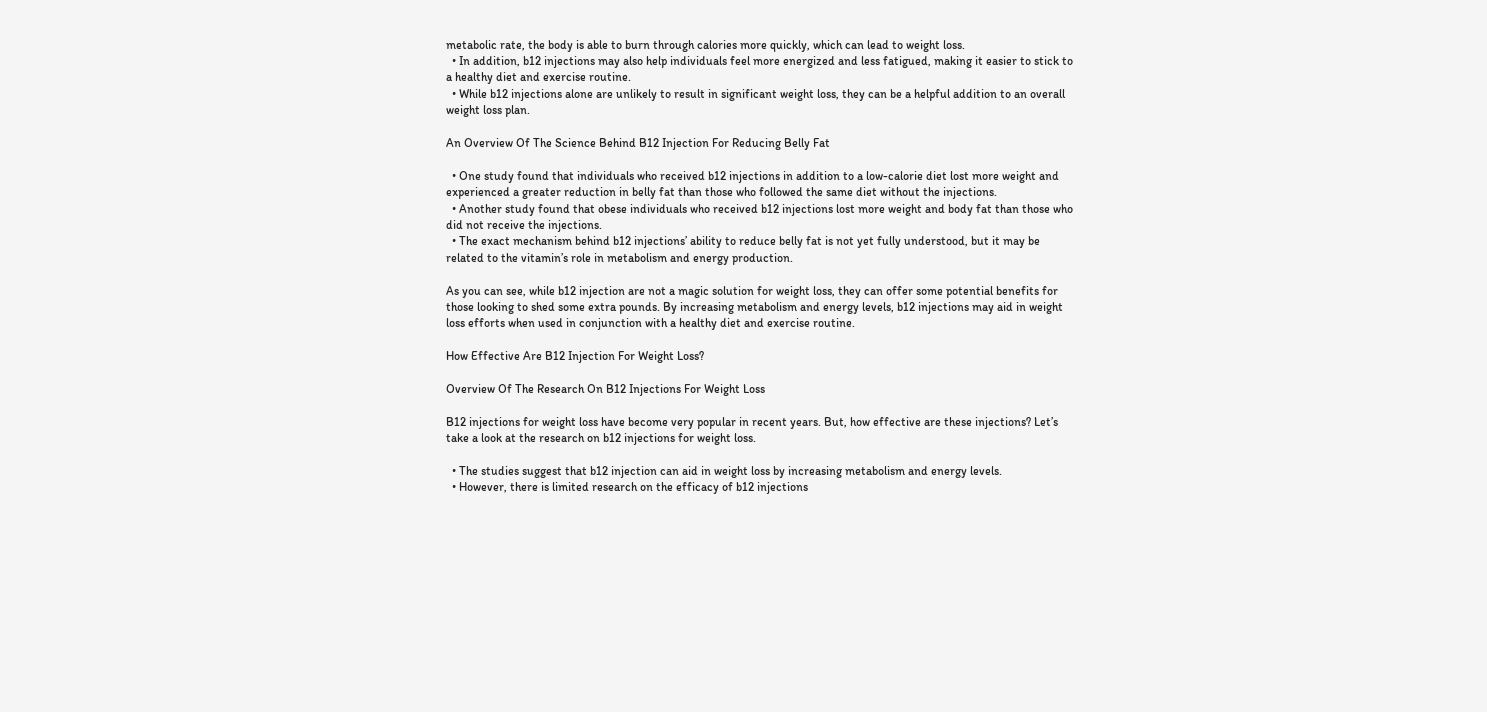metabolic rate, the body is able to burn through calories more quickly, which can lead to weight loss.
  • In addition, b12 injections may also help individuals feel more energized and less fatigued, making it easier to stick to a healthy diet and exercise routine.
  • While b12 injections alone are unlikely to result in significant weight loss, they can be a helpful addition to an overall weight loss plan.

An Overview Of The Science Behind B12 Injection For Reducing Belly Fat

  • One study found that individuals who received b12 injections in addition to a low-calorie diet lost more weight and experienced a greater reduction in belly fat than those who followed the same diet without the injections.
  • Another study found that obese individuals who received b12 injections lost more weight and body fat than those who did not receive the injections.
  • The exact mechanism behind b12 injections’ ability to reduce belly fat is not yet fully understood, but it may be related to the vitamin’s role in metabolism and energy production.

As you can see, while b12 injection are not a magic solution for weight loss, they can offer some potential benefits for those looking to shed some extra pounds. By increasing metabolism and energy levels, b12 injections may aid in weight loss efforts when used in conjunction with a healthy diet and exercise routine.

How Effective Are B12 Injection For Weight Loss?

Overview Of The Research On B12 Injections For Weight Loss

B12 injections for weight loss have become very popular in recent years. But, how effective are these injections? Let’s take a look at the research on b12 injections for weight loss.

  • The studies suggest that b12 injection can aid in weight loss by increasing metabolism and energy levels.
  • However, there is limited research on the efficacy of b12 injections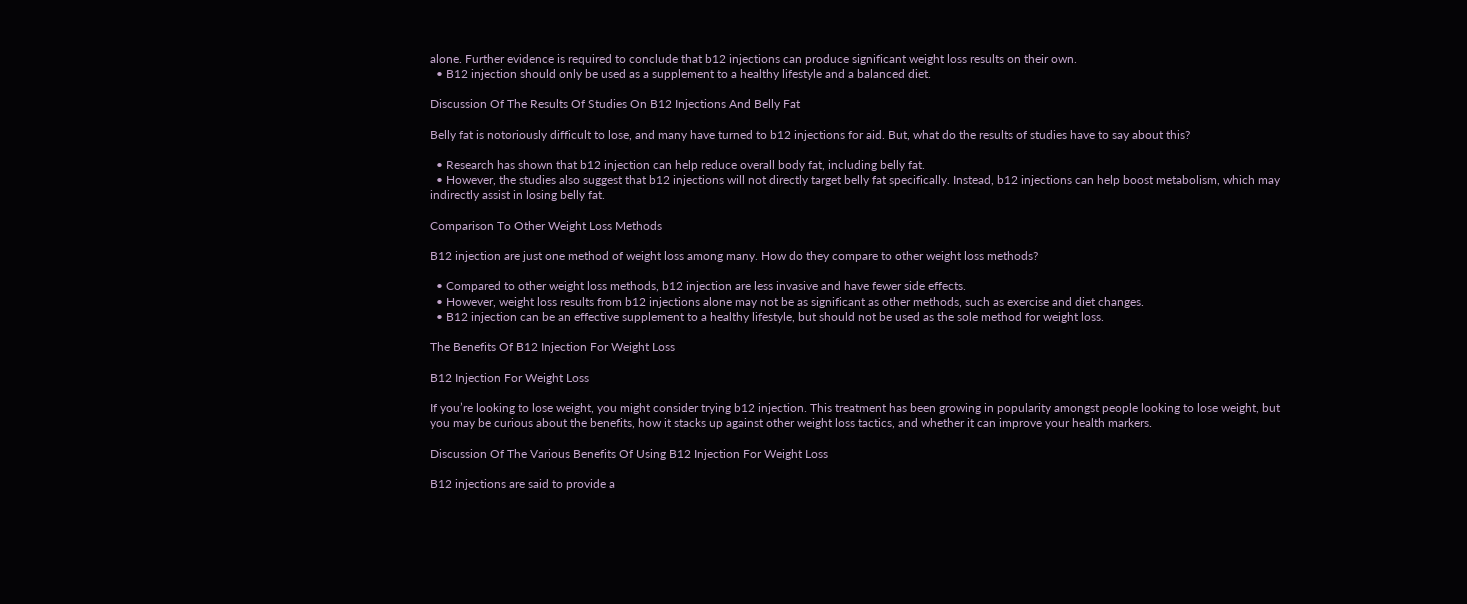alone. Further evidence is required to conclude that b12 injections can produce significant weight loss results on their own.
  • B12 injection should only be used as a supplement to a healthy lifestyle and a balanced diet.

Discussion Of The Results Of Studies On B12 Injections And Belly Fat

Belly fat is notoriously difficult to lose, and many have turned to b12 injections for aid. But, what do the results of studies have to say about this?

  • Research has shown that b12 injection can help reduce overall body fat, including belly fat.
  • However, the studies also suggest that b12 injections will not directly target belly fat specifically. Instead, b12 injections can help boost metabolism, which may indirectly assist in losing belly fat.

Comparison To Other Weight Loss Methods

B12 injection are just one method of weight loss among many. How do they compare to other weight loss methods?

  • Compared to other weight loss methods, b12 injection are less invasive and have fewer side effects.
  • However, weight loss results from b12 injections alone may not be as significant as other methods, such as exercise and diet changes.
  • B12 injection can be an effective supplement to a healthy lifestyle, but should not be used as the sole method for weight loss.

The Benefits Of B12 Injection For Weight Loss

B12 Injection For Weight Loss

If you’re looking to lose weight, you might consider trying b12 injection. This treatment has been growing in popularity amongst people looking to lose weight, but you may be curious about the benefits, how it stacks up against other weight loss tactics, and whether it can improve your health markers.

Discussion Of The Various Benefits Of Using B12 Injection For Weight Loss

B12 injections are said to provide a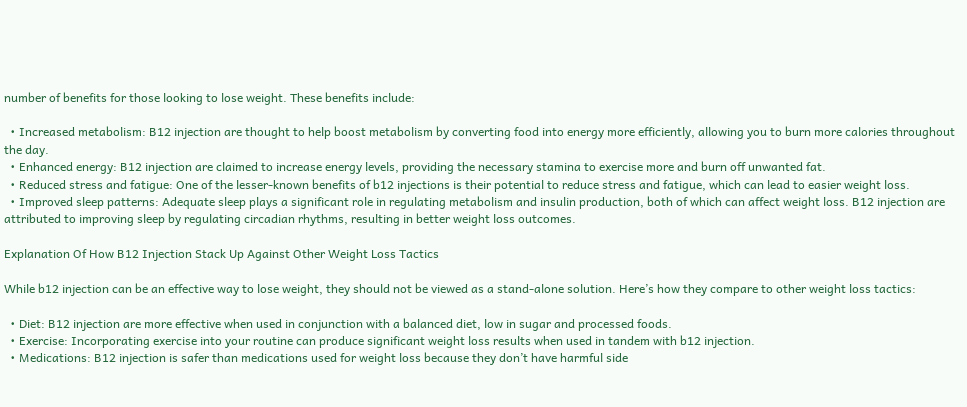number of benefits for those looking to lose weight. These benefits include:

  • Increased metabolism: B12 injection are thought to help boost metabolism by converting food into energy more efficiently, allowing you to burn more calories throughout the day.
  • Enhanced energy: B12 injection are claimed to increase energy levels, providing the necessary stamina to exercise more and burn off unwanted fat.
  • Reduced stress and fatigue: One of the lesser-known benefits of b12 injections is their potential to reduce stress and fatigue, which can lead to easier weight loss.
  • Improved sleep patterns: Adequate sleep plays a significant role in regulating metabolism and insulin production, both of which can affect weight loss. B12 injection are attributed to improving sleep by regulating circadian rhythms, resulting in better weight loss outcomes.

Explanation Of How B12 Injection Stack Up Against Other Weight Loss Tactics

While b12 injection can be an effective way to lose weight, they should not be viewed as a stand-alone solution. Here’s how they compare to other weight loss tactics:

  • Diet: B12 injection are more effective when used in conjunction with a balanced diet, low in sugar and processed foods.
  • Exercise: Incorporating exercise into your routine can produce significant weight loss results when used in tandem with b12 injection.
  • Medications: B12 injection is safer than medications used for weight loss because they don’t have harmful side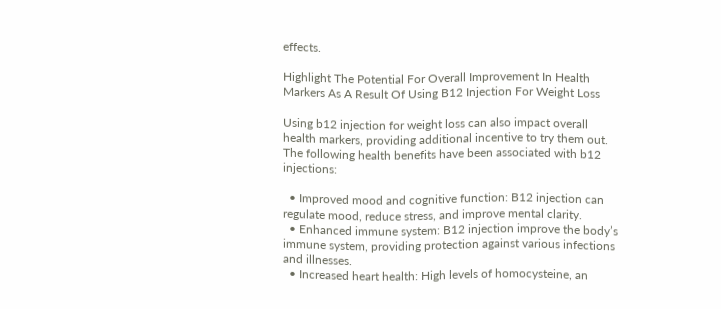effects.

Highlight The Potential For Overall Improvement In Health Markers As A Result Of Using B12 Injection For Weight Loss

Using b12 injection for weight loss can also impact overall health markers, providing additional incentive to try them out. The following health benefits have been associated with b12 injections:

  • Improved mood and cognitive function: B12 injection can regulate mood, reduce stress, and improve mental clarity.
  • Enhanced immune system: B12 injection improve the body’s immune system, providing protection against various infections and illnesses.
  • Increased heart health: High levels of homocysteine, an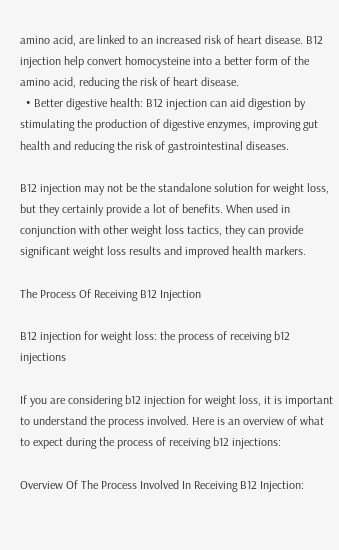amino acid, are linked to an increased risk of heart disease. B12 injection help convert homocysteine into a better form of the amino acid, reducing the risk of heart disease.
  • Better digestive health: B12 injection can aid digestion by stimulating the production of digestive enzymes, improving gut health and reducing the risk of gastrointestinal diseases.

B12 injection may not be the standalone solution for weight loss, but they certainly provide a lot of benefits. When used in conjunction with other weight loss tactics, they can provide significant weight loss results and improved health markers.

The Process Of Receiving B12 Injection

B12 injection for weight loss: the process of receiving b12 injections

If you are considering b12 injection for weight loss, it is important to understand the process involved. Here is an overview of what to expect during the process of receiving b12 injections:

Overview Of The Process Involved In Receiving B12 Injection: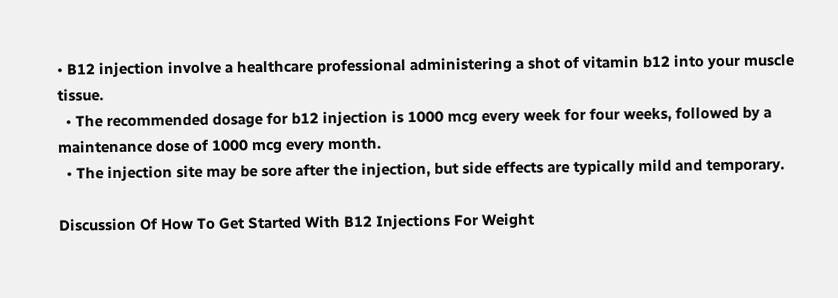• B12 injection involve a healthcare professional administering a shot of vitamin b12 into your muscle tissue.
  • The recommended dosage for b12 injection is 1000 mcg every week for four weeks, followed by a maintenance dose of 1000 mcg every month.
  • The injection site may be sore after the injection, but side effects are typically mild and temporary.

Discussion Of How To Get Started With B12 Injections For Weight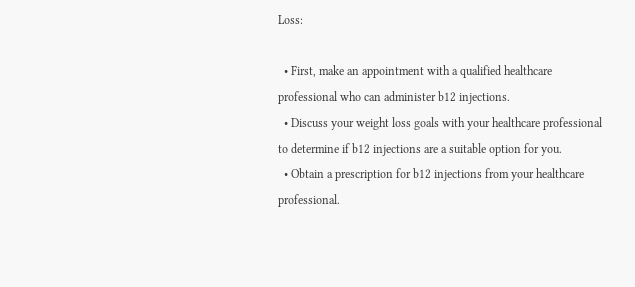Loss:

  • First, make an appointment with a qualified healthcare professional who can administer b12 injections.
  • Discuss your weight loss goals with your healthcare professional to determine if b12 injections are a suitable option for you.
  • Obtain a prescription for b12 injections from your healthcare professional.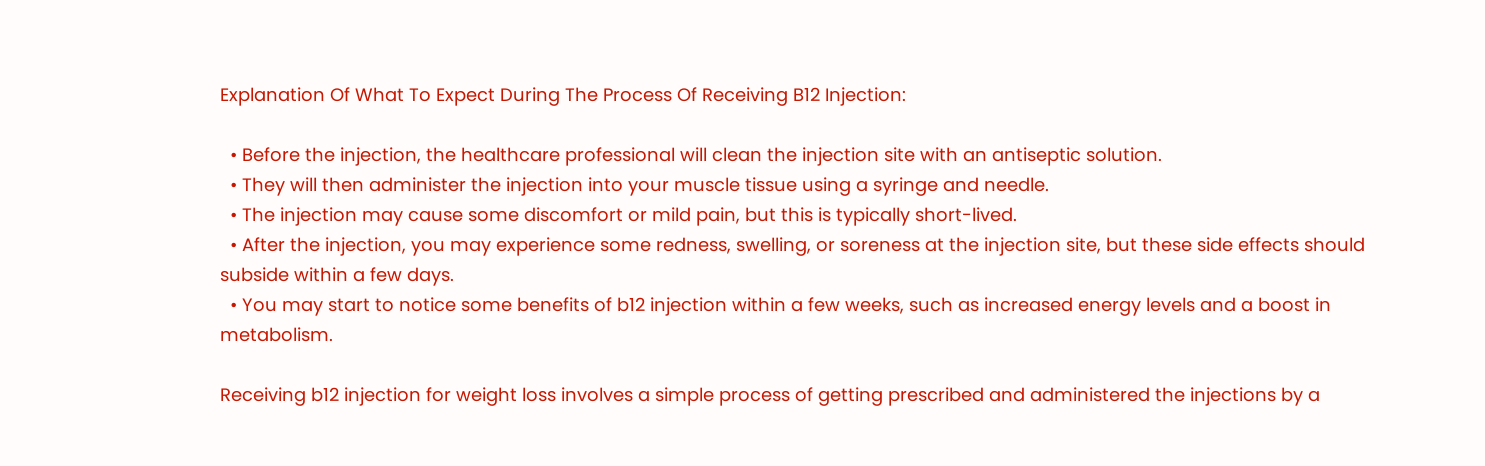Explanation Of What To Expect During The Process Of Receiving B12 Injection:

  • Before the injection, the healthcare professional will clean the injection site with an antiseptic solution.
  • They will then administer the injection into your muscle tissue using a syringe and needle.
  • The injection may cause some discomfort or mild pain, but this is typically short-lived.
  • After the injection, you may experience some redness, swelling, or soreness at the injection site, but these side effects should subside within a few days.
  • You may start to notice some benefits of b12 injection within a few weeks, such as increased energy levels and a boost in metabolism.

Receiving b12 injection for weight loss involves a simple process of getting prescribed and administered the injections by a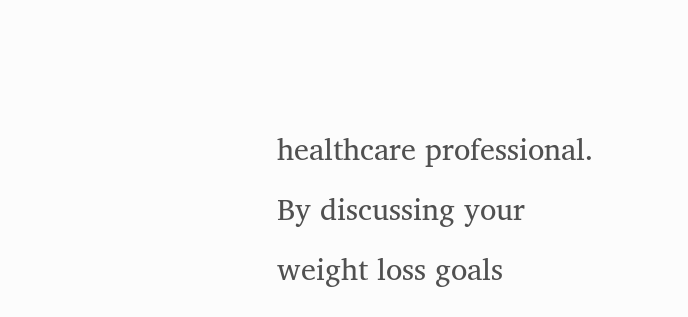healthcare professional. By discussing your weight loss goals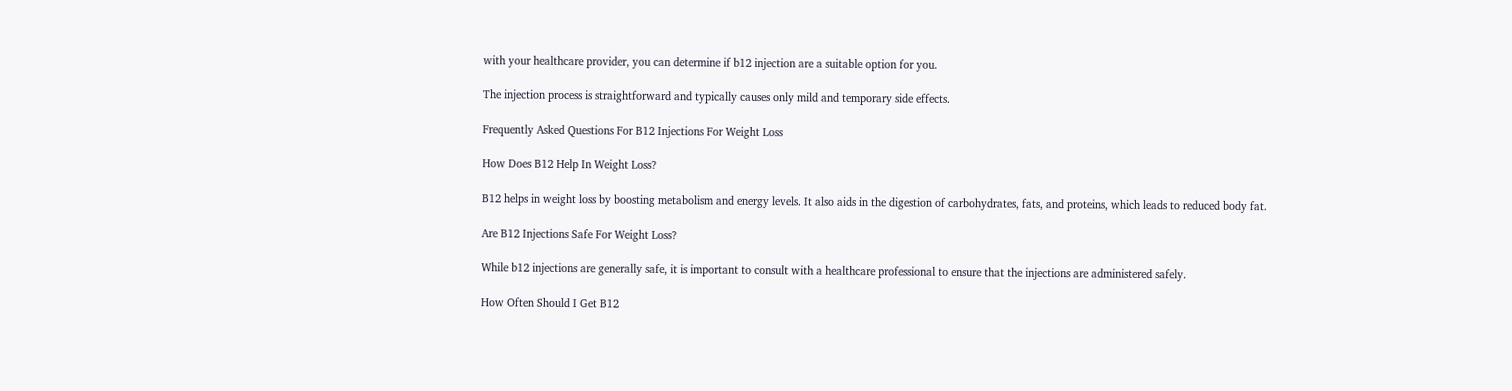with your healthcare provider, you can determine if b12 injection are a suitable option for you.

The injection process is straightforward and typically causes only mild and temporary side effects.

Frequently Asked Questions For B12 Injections For Weight Loss

How Does B12 Help In Weight Loss?

B12 helps in weight loss by boosting metabolism and energy levels. It also aids in the digestion of carbohydrates, fats, and proteins, which leads to reduced body fat.

Are B12 Injections Safe For Weight Loss?

While b12 injections are generally safe, it is important to consult with a healthcare professional to ensure that the injections are administered safely.

How Often Should I Get B12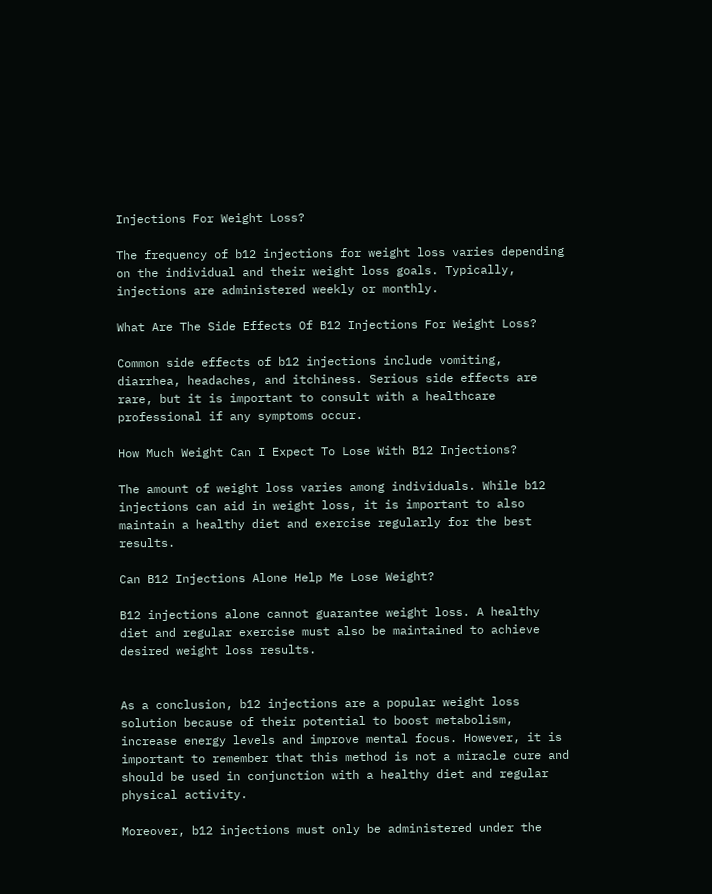Injections For Weight Loss?

The frequency of b12 injections for weight loss varies depending on the individual and their weight loss goals. Typically, injections are administered weekly or monthly.

What Are The Side Effects Of B12 Injections For Weight Loss?

Common side effects of b12 injections include vomiting, diarrhea, headaches, and itchiness. Serious side effects are rare, but it is important to consult with a healthcare professional if any symptoms occur.

How Much Weight Can I Expect To Lose With B12 Injections?

The amount of weight loss varies among individuals. While b12 injections can aid in weight loss, it is important to also maintain a healthy diet and exercise regularly for the best results.

Can B12 Injections Alone Help Me Lose Weight?

B12 injections alone cannot guarantee weight loss. A healthy diet and regular exercise must also be maintained to achieve desired weight loss results.


As a conclusion, b12 injections are a popular weight loss solution because of their potential to boost metabolism, increase energy levels and improve mental focus. However, it is important to remember that this method is not a miracle cure and should be used in conjunction with a healthy diet and regular physical activity.

Moreover, b12 injections must only be administered under the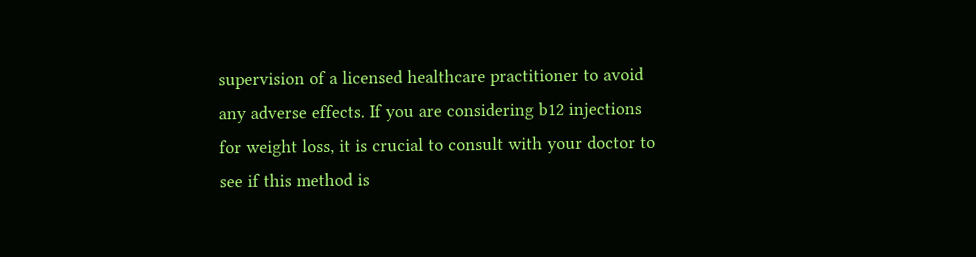supervision of a licensed healthcare practitioner to avoid any adverse effects. If you are considering b12 injections for weight loss, it is crucial to consult with your doctor to see if this method is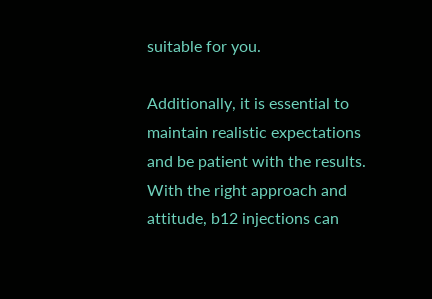suitable for you.

Additionally, it is essential to maintain realistic expectations and be patient with the results. With the right approach and attitude, b12 injections can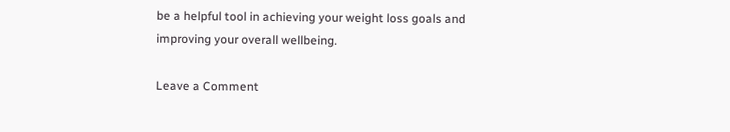be a helpful tool in achieving your weight loss goals and improving your overall wellbeing.

Leave a Comment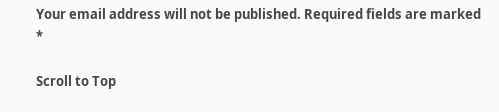Your email address will not be published. Required fields are marked *

Scroll to Top